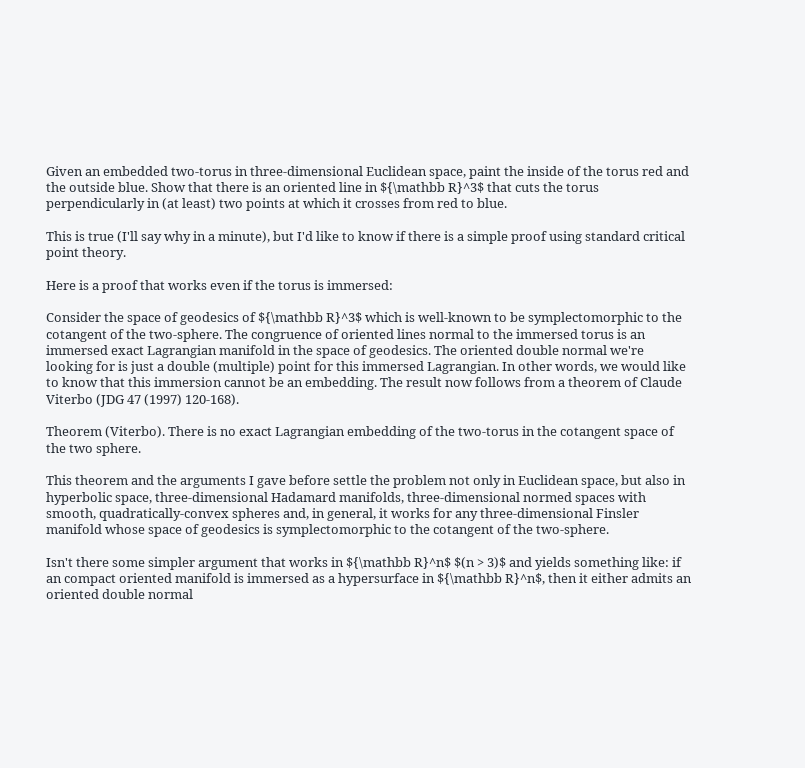Given an embedded two-torus in three-dimensional Euclidean space, paint the inside of the torus red and the outside blue. Show that there is an oriented line in ${\mathbb R}^3$ that cuts the torus perpendicularly in (at least) two points at which it crosses from red to blue.

This is true (I'll say why in a minute), but I'd like to know if there is a simple proof using standard critical point theory.

Here is a proof that works even if the torus is immersed:

Consider the space of geodesics of ${\mathbb R}^3$ which is well-known to be symplectomorphic to the cotangent of the two-sphere. The congruence of oriented lines normal to the immersed torus is an immersed exact Lagrangian manifold in the space of geodesics. The oriented double normal we're looking for is just a double (multiple) point for this immersed Lagrangian. In other words, we would like to know that this immersion cannot be an embedding. The result now follows from a theorem of Claude Viterbo (JDG 47 (1997) 120-168).

Theorem (Viterbo). There is no exact Lagrangian embedding of the two-torus in the cotangent space of the two sphere.

This theorem and the arguments I gave before settle the problem not only in Euclidean space, but also in hyperbolic space, three-dimensional Hadamard manifolds, three-dimensional normed spaces with smooth, quadratically-convex spheres and, in general, it works for any three-dimensional Finsler manifold whose space of geodesics is symplectomorphic to the cotangent of the two-sphere.

Isn't there some simpler argument that works in ${\mathbb R}^n$ $(n > 3)$ and yields something like: if an compact oriented manifold is immersed as a hypersurface in ${\mathbb R}^n$, then it either admits an oriented double normal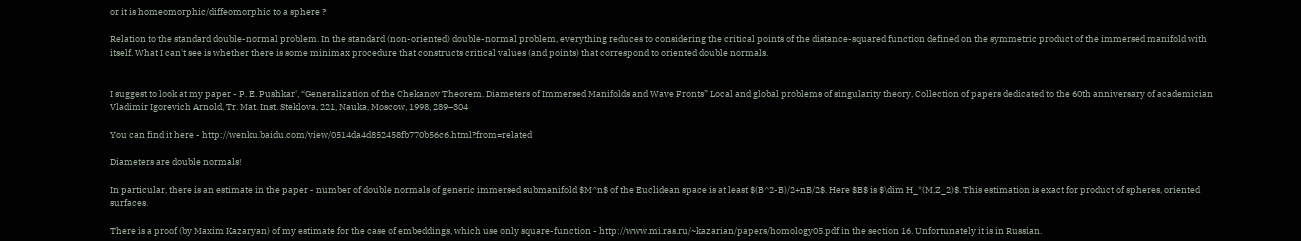or it is homeomorphic/diffeomorphic to a sphere ?

Relation to the standard double-normal problem. In the standard (non-oriented) double-normal problem, everything reduces to considering the critical points of the distance-squared function defined on the symmetric product of the immersed manifold with itself. What I can't see is whether there is some minimax procedure that constructs critical values (and points) that correspond to oriented double normals.


I suggest to look at my paper - P. E. Pushkar', “Generalization of the Chekanov Theorem. Diameters of Immersed Manifolds and Wave Fronts” Local and global problems of singularity theory, Collection of papers dedicated to the 60th anniversary of academician Vladimir Igorevich Arnold, Tr. Mat. Inst. Steklova, 221, Nauka, Moscow, 1998, 289–304

You can find it here - http://wenku.baidu.com/view/0514da4d852458fb770b56c6.html?from=related

Diameters are double normals!

In particular, there is an estimate in the paper - number of double normals of generic immersed submanifold $M^n$ of the Euclidean space is at least $(B^2-B)/2+nB/2$. Here $B$ is $\dim H_*(M,Z_2)$. This estimation is exact for product of spheres, oriented surfaces.

There is a proof (by Maxim Kazaryan) of my estimate for the case of embeddings, which use only square-function - http://www.mi.ras.ru/~kazarian/papers/homology05.pdf in the section 16. Unfortunately it is in Russian.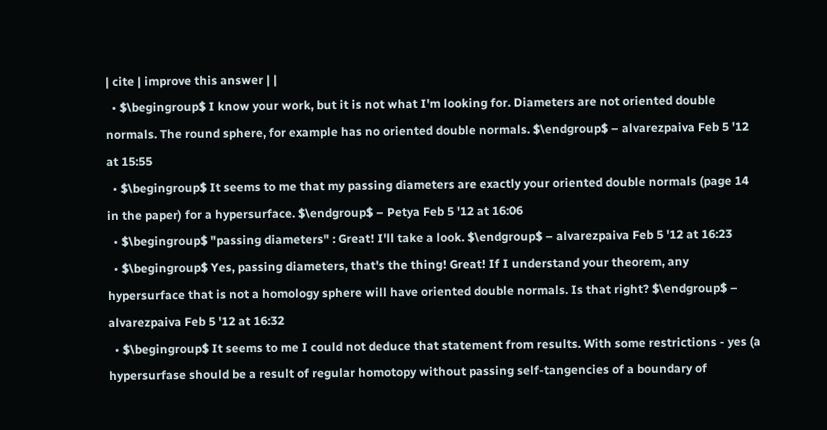| cite | improve this answer | |
  • $\begingroup$ I know your work, but it is not what I'm looking for. Diameters are not oriented double normals. The round sphere, for example has no oriented double normals. $\endgroup$ – alvarezpaiva Feb 5 '12 at 15:55
  • $\begingroup$ It seems to me that my passing diameters are exactly your oriented double normals (page 14 in the paper) for a hypersurface. $\endgroup$ – Petya Feb 5 '12 at 16:06
  • $\begingroup$ "passing diameters" : Great! I'll take a look. $\endgroup$ – alvarezpaiva Feb 5 '12 at 16:23
  • $\begingroup$ Yes, passing diameters, that's the thing! Great! If I understand your theorem, any hypersurface that is not a homology sphere will have oriented double normals. Is that right? $\endgroup$ – alvarezpaiva Feb 5 '12 at 16:32
  • $\begingroup$ It seems to me I could not deduce that statement from results. With some restrictions - yes (a hypersurfase should be a result of regular homotopy without passing self-tangencies of a boundary of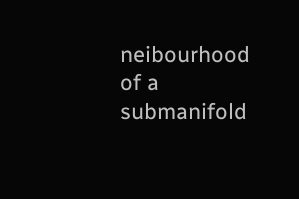neibourhood of a submanifold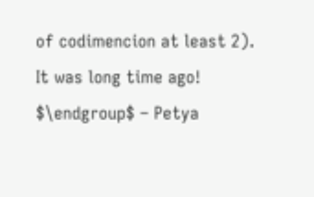of codimencion at least 2). It was long time ago! $\endgroup$ – Petya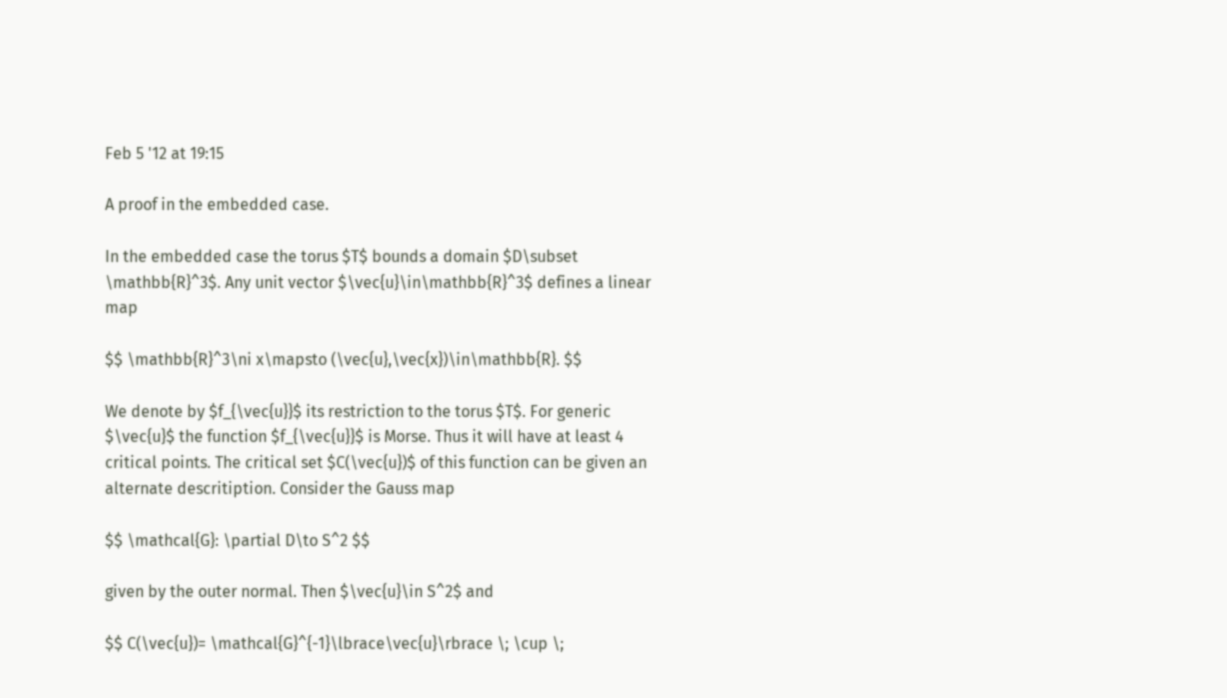Feb 5 '12 at 19:15

A proof in the embedded case.

In the embedded case the torus $T$ bounds a domain $D\subset \mathbb{R}^3$. Any unit vector $\vec{u}\in\mathbb{R}^3$ defines a linear map

$$ \mathbb{R}^3\ni x\mapsto (\vec{u},\vec{x})\in\mathbb{R}. $$

We denote by $f_{\vec{u}}$ its restriction to the torus $T$. For generic $\vec{u}$ the function $f_{\vec{u}}$ is Morse. Thus it will have at least 4 critical points. The critical set $C(\vec{u})$ of this function can be given an alternate descritiption. Consider the Gauss map

$$ \mathcal{G}: \partial D\to S^2 $$

given by the outer normal. Then $\vec{u}\in S^2$ and

$$ C(\vec{u})= \mathcal{G}^{-1}\lbrace\vec{u}\rbrace \; \cup \;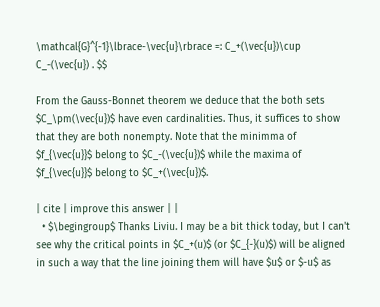\mathcal{G}^{-1}\lbrace-\vec{u}\rbrace =: C_+(\vec{u})\cup C_-(\vec{u}) . $$

From the Gauss-Bonnet theorem we deduce that the both sets $C_\pm(\vec{u})$ have even cardinalities. Thus, it suffices to show that they are both nonempty. Note that the minimma of $f_{\vec{u}}$ belong to $C_-(\vec{u})$ while the maxima of $f_{\vec{u}}$ belong to $C_+(\vec{u})$.

| cite | improve this answer | |
  • $\begingroup$ Thanks Liviu. I may be a bit thick today, but I can't see why the critical points in $C_+(u)$ (or $C_{-}(u)$) will be aligned in such a way that the line joining them will have $u$ or $-u$ as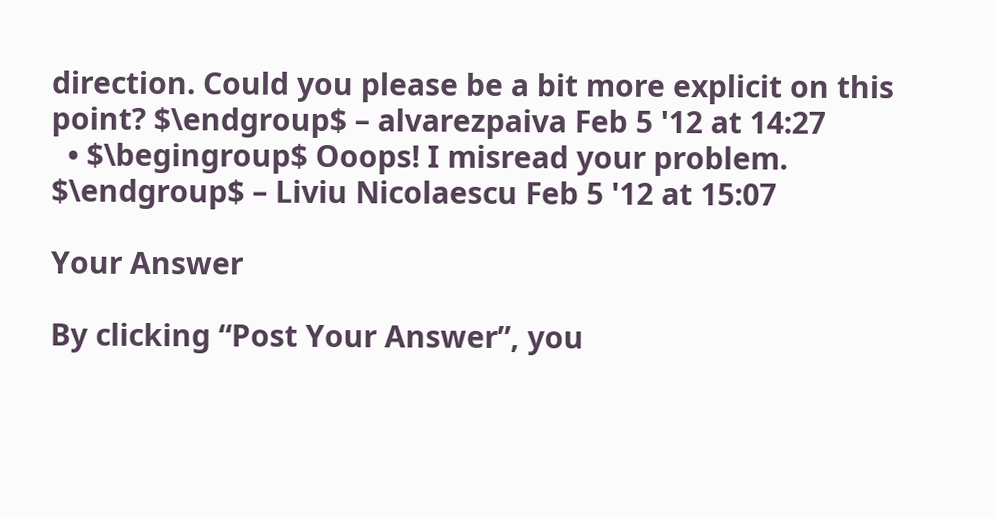direction. Could you please be a bit more explicit on this point? $\endgroup$ – alvarezpaiva Feb 5 '12 at 14:27
  • $\begingroup$ Ooops! I misread your problem. $\endgroup$ – Liviu Nicolaescu Feb 5 '12 at 15:07

Your Answer

By clicking “Post Your Answer”, you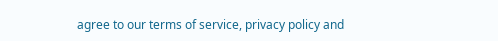agree to our terms of service, privacy policy and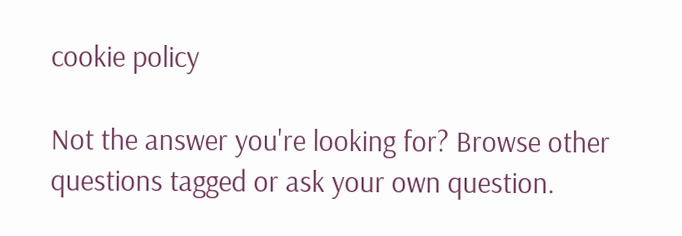cookie policy

Not the answer you're looking for? Browse other questions tagged or ask your own question.